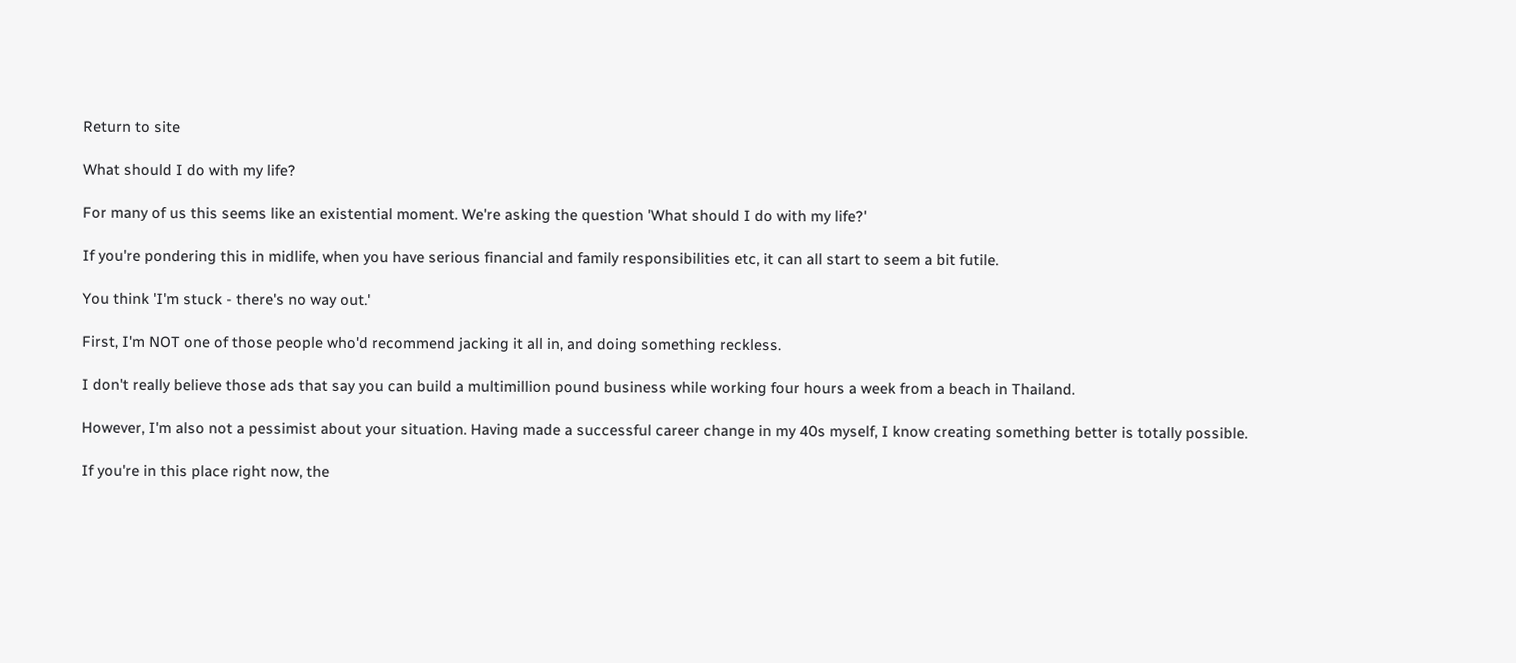Return to site

What should I do with my life?

For many of us this seems like an existential moment. We're asking the question 'What should I do with my life?'

If you're pondering this in midlife, when you have serious financial and family responsibilities etc, it can all start to seem a bit futile.

You think 'I'm stuck - there's no way out.'

First, I'm NOT one of those people who'd recommend jacking it all in, and doing something reckless.

I don't really believe those ads that say you can build a multimillion pound business while working four hours a week from a beach in Thailand.

However, I'm also not a pessimist about your situation. Having made a successful career change in my 40s myself, I know creating something better is totally possible.

If you're in this place right now, the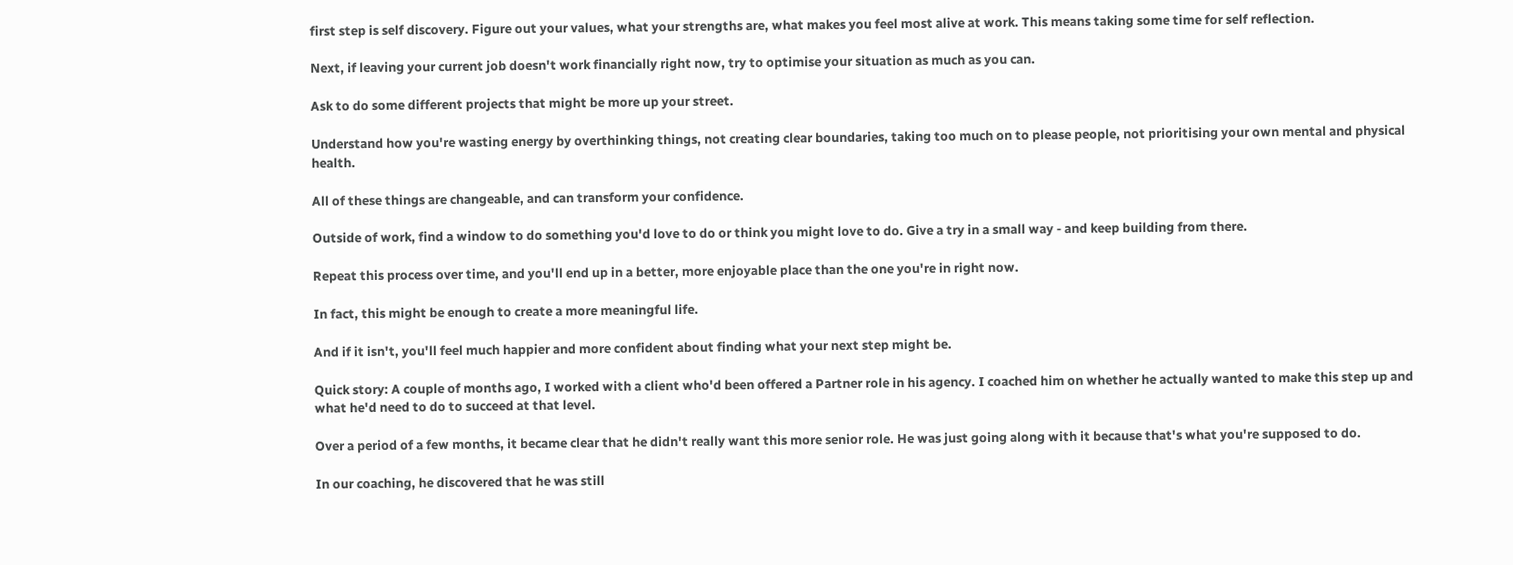first step is self discovery. Figure out your values, what your strengths are, what makes you feel most alive at work. This means taking some time for self reflection.

Next, if leaving your current job doesn't work financially right now, try to optimise your situation as much as you can.

Ask to do some different projects that might be more up your street.

Understand how you're wasting energy by overthinking things, not creating clear boundaries, taking too much on to please people, not prioritising your own mental and physical health.

All of these things are changeable, and can transform your confidence.

Outside of work, find a window to do something you'd love to do or think you might love to do. Give a try in a small way - and keep building from there.

Repeat this process over time, and you'll end up in a better, more enjoyable place than the one you're in right now.

In fact, this might be enough to create a more meaningful life.

And if it isn't, you'll feel much happier and more confident about finding what your next step might be.

Quick story: A couple of months ago, I worked with a client who'd been offered a Partner role in his agency. I coached him on whether he actually wanted to make this step up and what he'd need to do to succeed at that level.

Over a period of a few months, it became clear that he didn't really want this more senior role. He was just going along with it because that's what you're supposed to do.

In our coaching, he discovered that he was still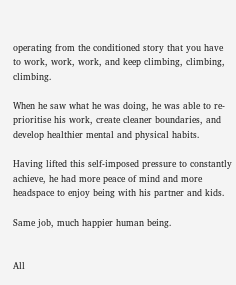operating from the conditioned story that you have to work, work, work, and keep climbing, climbing, climbing.

When he saw what he was doing, he was able to re-prioritise his work, create cleaner boundaries, and develop healthier mental and physical habits.

Having lifted this self-imposed pressure to constantly achieve, he had more peace of mind and more headspace to enjoy being with his partner and kids.

Same job, much happier human being.


All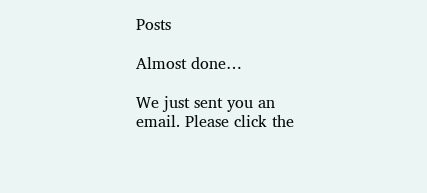Posts

Almost done…

We just sent you an email. Please click the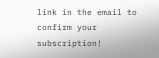link in the email to confirm your subscription!